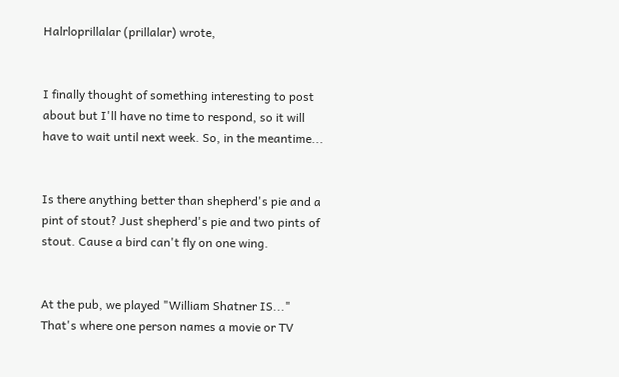Halrloprillalar (prillalar) wrote,


I finally thought of something interesting to post about but I'll have no time to respond, so it will have to wait until next week. So, in the meantime...


Is there anything better than shepherd's pie and a pint of stout? Just shepherd's pie and two pints of stout. Cause a bird can't fly on one wing.


At the pub, we played "William Shatner IS..." That's where one person names a movie or TV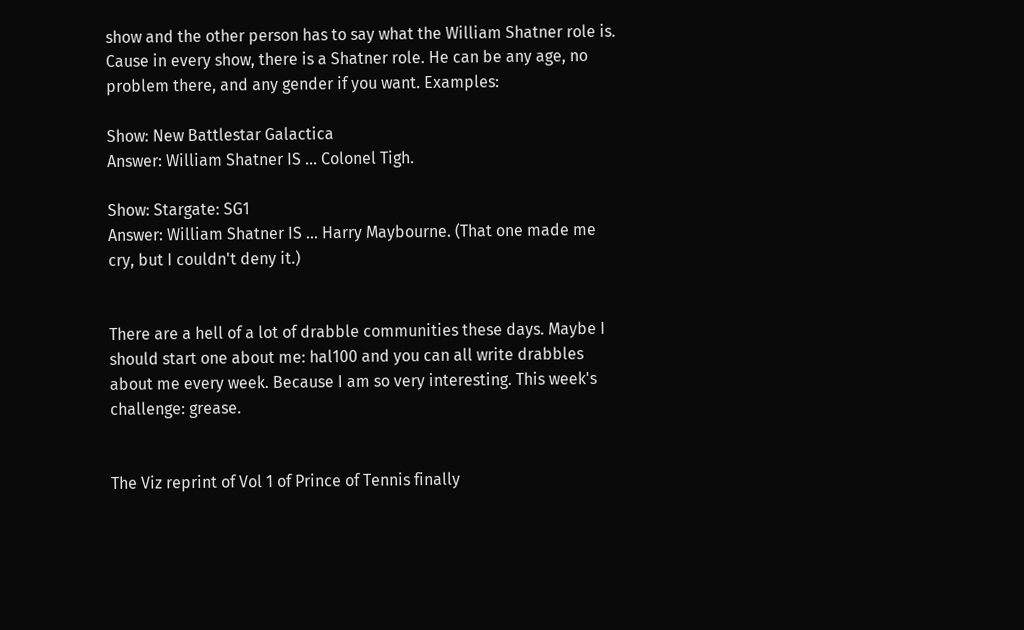show and the other person has to say what the William Shatner role is. Cause in every show, there is a Shatner role. He can be any age, no problem there, and any gender if you want. Examples:

Show: New Battlestar Galactica
Answer: William Shatner IS ... Colonel Tigh.

Show: Stargate: SG1
Answer: William Shatner IS ... Harry Maybourne. (That one made me cry, but I couldn't deny it.)


There are a hell of a lot of drabble communities these days. Maybe I should start one about me: hal100 and you can all write drabbles about me every week. Because I am so very interesting. This week's challenge: grease.


The Viz reprint of Vol 1 of Prince of Tennis finally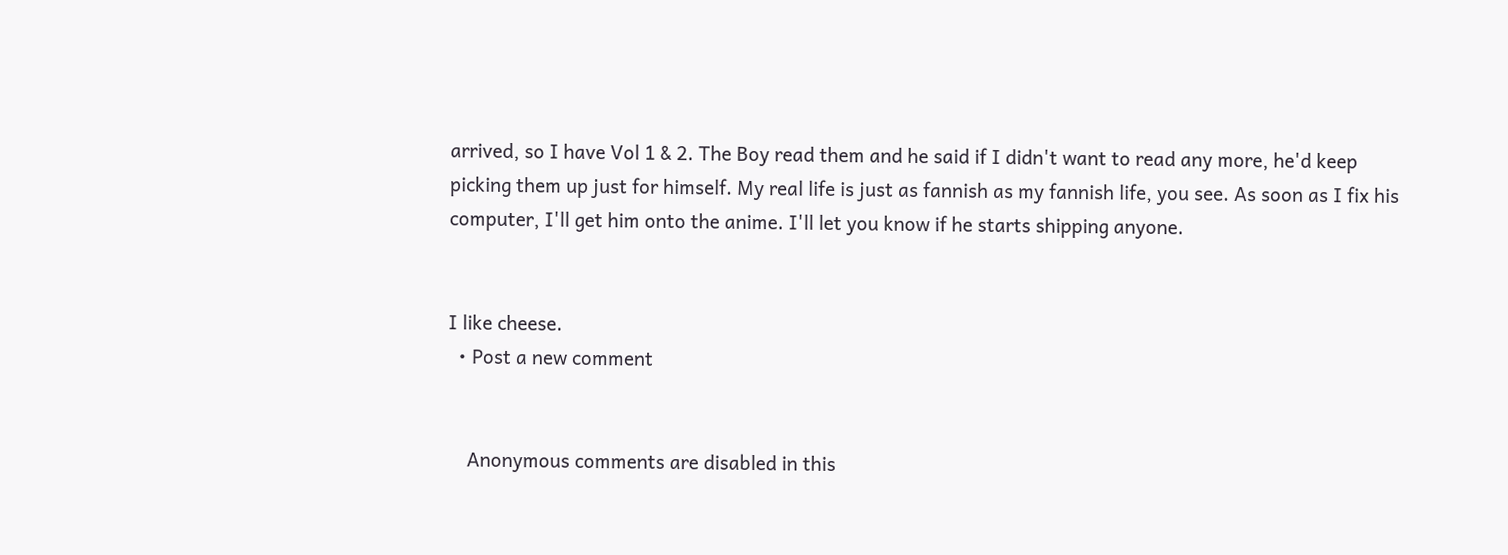arrived, so I have Vol 1 & 2. The Boy read them and he said if I didn't want to read any more, he'd keep picking them up just for himself. My real life is just as fannish as my fannish life, you see. As soon as I fix his computer, I'll get him onto the anime. I'll let you know if he starts shipping anyone.


I like cheese.
  • Post a new comment


    Anonymous comments are disabled in this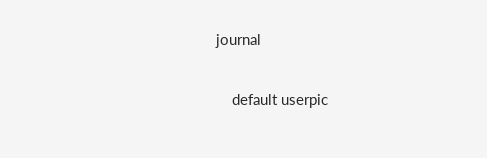journal

    default userpic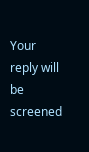Your reply will be screened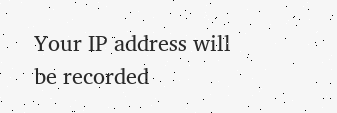Your IP address will be recorded